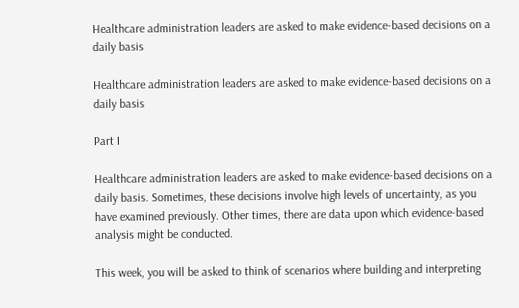Healthcare administration leaders are asked to make evidence-based decisions on a daily basis

Healthcare administration leaders are asked to make evidence-based decisions on a daily basis

Part I

Healthcare administration leaders are asked to make evidence-based decisions on a daily basis. Sometimes, these decisions involve high levels of uncertainty, as you have examined previously. Other times, there are data upon which evidence-based analysis might be conducted.

This week, you will be asked to think of scenarios where building and interpreting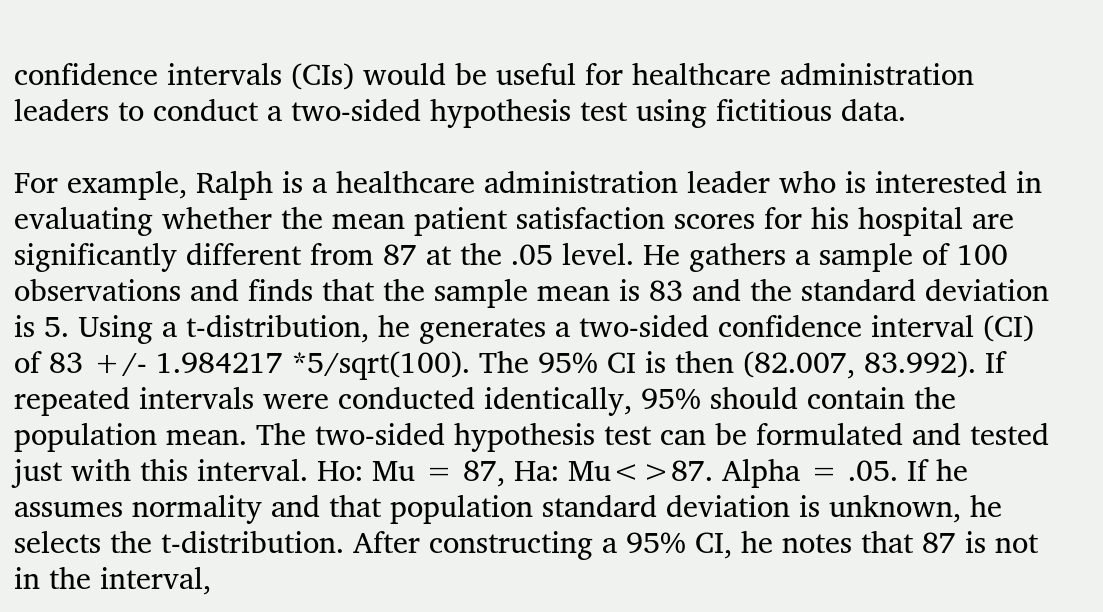confidence intervals (CIs) would be useful for healthcare administration leaders to conduct a two-sided hypothesis test using fictitious data.

For example, Ralph is a healthcare administration leader who is interested in evaluating whether the mean patient satisfaction scores for his hospital are significantly different from 87 at the .05 level. He gathers a sample of 100 observations and finds that the sample mean is 83 and the standard deviation is 5. Using a t-distribution, he generates a two-sided confidence interval (CI) of 83 +/- 1.984217 *5/sqrt(100). The 95% CI is then (82.007, 83.992). If repeated intervals were conducted identically, 95% should contain the population mean. The two-sided hypothesis test can be formulated and tested just with this interval. Ho: Mu = 87, Ha: Mu<>87. Alpha = .05. If he assumes normality and that population standard deviation is unknown, he selects the t-distribution. After constructing a 95% CI, he notes that 87 is not in the interval,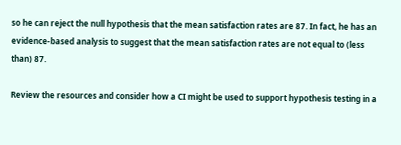so he can reject the null hypothesis that the mean satisfaction rates are 87. In fact, he has an evidence-based analysis to suggest that the mean satisfaction rates are not equal to (less than) 87.

Review the resources and consider how a CI might be used to support hypothesis testing in a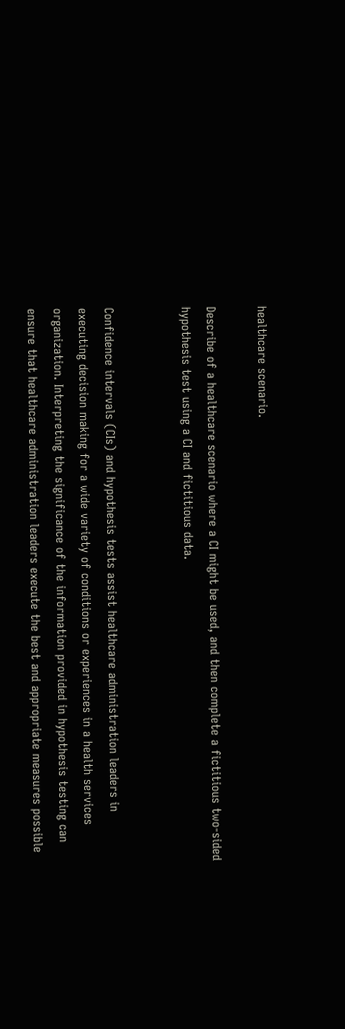healthcare scenario.

Describe of a healthcare scenario where a CI might be used, and then complete a fictitious two-sided hypothesis test using a CI and fictitious data.


Confidence intervals (CIs) and hypothesis tests assist healthcare administration leaders in executing decision making for a wide variety of conditions or experiences in a health services organization. Interpreting the significance of the information provided in hypothesis testing can ensure that healthcare administration leaders execute the best and appropriate measures possible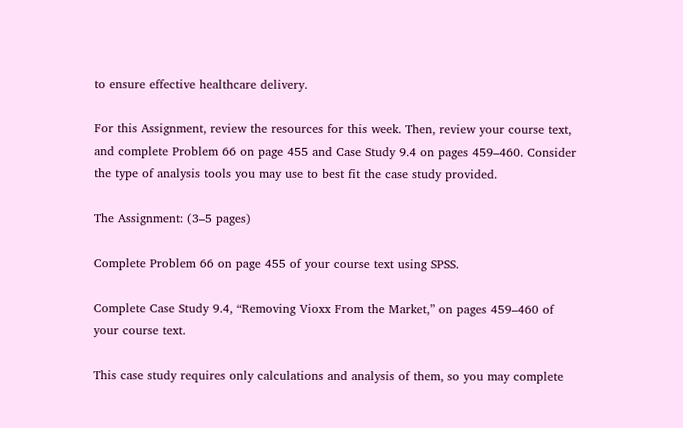to ensure effective healthcare delivery.

For this Assignment, review the resources for this week. Then, review your course text, and complete Problem 66 on page 455 and Case Study 9.4 on pages 459–460. Consider the type of analysis tools you may use to best fit the case study provided.

The Assignment: (3–5 pages)

Complete Problem 66 on page 455 of your course text using SPSS.

Complete Case Study 9.4, “Removing Vioxx From the Market,” on pages 459–460 of your course text.

This case study requires only calculations and analysis of them, so you may complete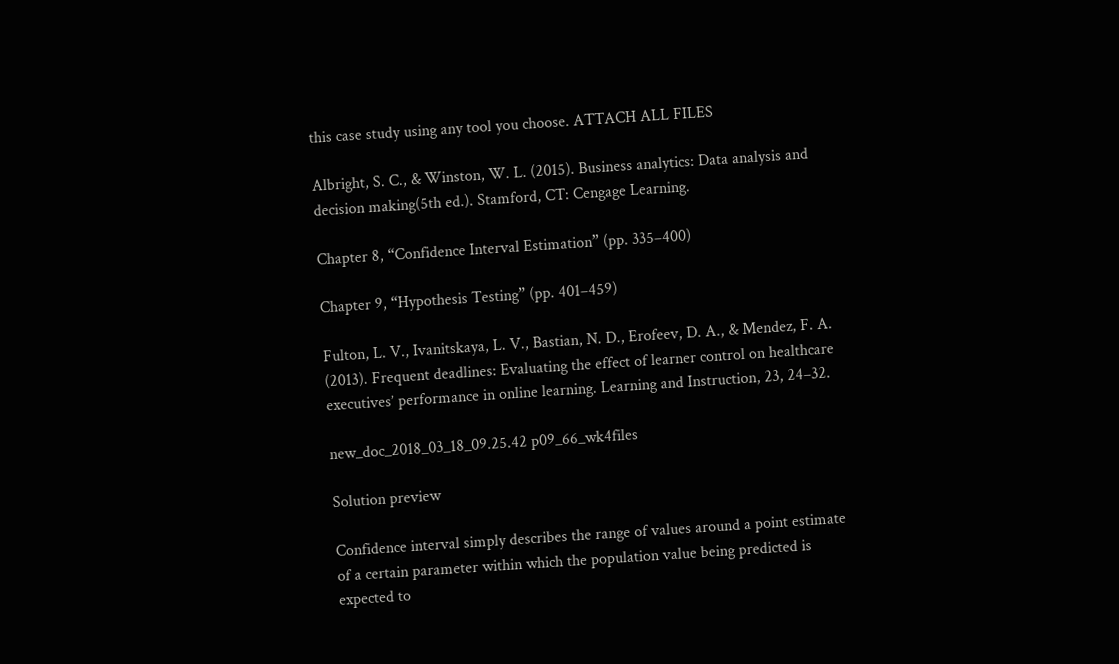this case study using any tool you choose. ATTACH ALL FILES

Albright, S. C., & Winston, W. L. (2015). Business analytics: Data analysis and decision making(5th ed.). Stamford, CT: Cengage Learning.

Chapter 8, “Confidence Interval Estimation” (pp. 335–400)

Chapter 9, “Hypothesis Testing” (pp. 401–459)

Fulton, L. V., Ivanitskaya, L. V., Bastian, N. D., Erofeev, D. A., & Mendez, F. A. (2013). Frequent deadlines: Evaluating the effect of learner control on healthcare executives’ performance in online learning. Learning and Instruction, 23, 24–32.

new_doc_2018_03_18_09.25.42 p09_66_wk4files

Solution preview

Confidence interval simply describes the range of values around a point estimate of a certain parameter within which the population value being predicted is expected to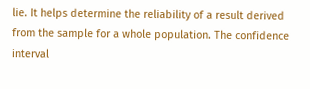lie. It helps determine the reliability of a result derived from the sample for a whole population. The confidence interval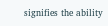signifies the ability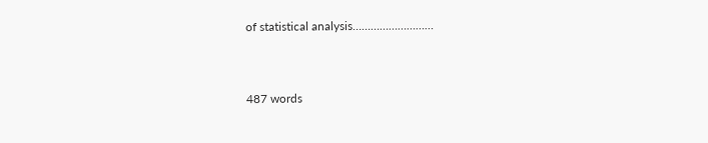of statistical analysis………………………


487 words